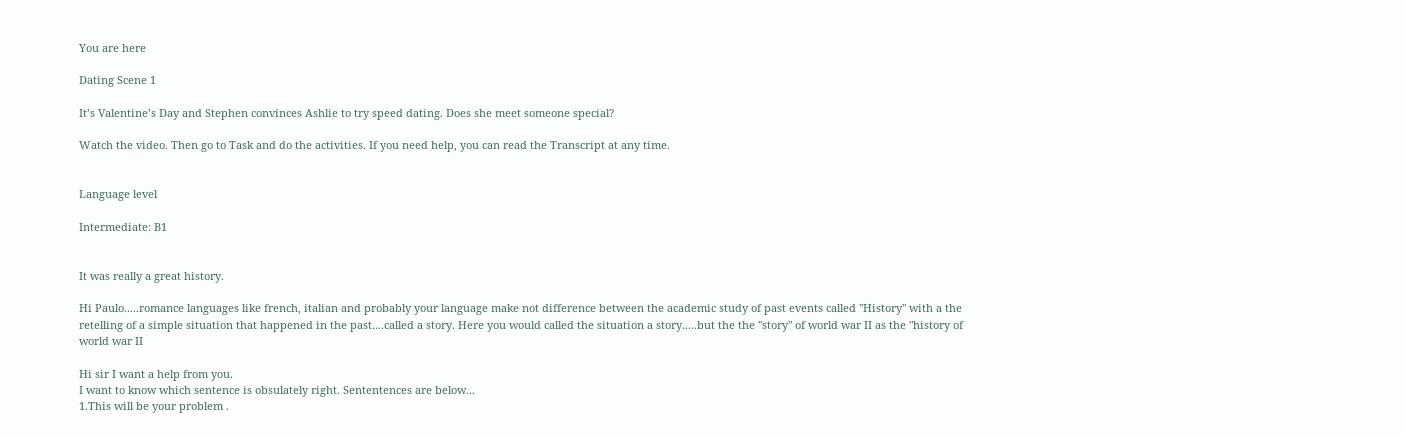You are here

Dating Scene 1

It’s Valentine’s Day and Stephen convinces Ashlie to try speed dating. Does she meet someone special?

Watch the video. Then go to Task and do the activities. If you need help, you can read the Transcript at any time.


Language level

Intermediate: B1


It was really a great history.

Hi Paulo.....romance languages like french, italian and probably your language make not difference between the academic study of past events called "History" with a the retelling of a simple situation that happened in the past....called a story. Here you would called the situation a story.....but the the "story" of world war II as the "history of world war II

Hi sir I want a help from you.
I want to know which sentence is obsulately right. Sententences are below...
1.This will be your problem .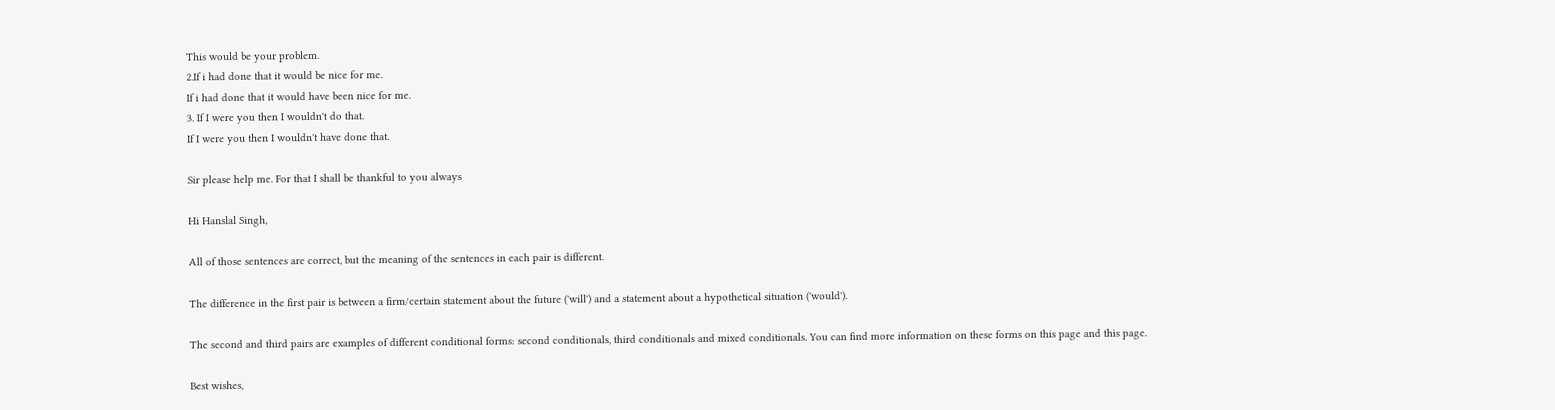This would be your problem.
2.If i had done that it would be nice for me.
If i had done that it would have been nice for me.
3. If I were you then I wouldn't do that.
If I were you then I wouldn't have done that.

Sir please help me. For that I shall be thankful to you always

Hi Hanslal Singh,

All of those sentences are correct, but the meaning of the sentences in each pair is different.

The difference in the first pair is between a firm/certain statement about the future ('will') and a statement about a hypothetical situation ('would').

The second and third pairs are examples of different conditional forms: second conditionals, third conditionals and mixed conditionals. You can find more information on these forms on this page and this page.

Best wishes,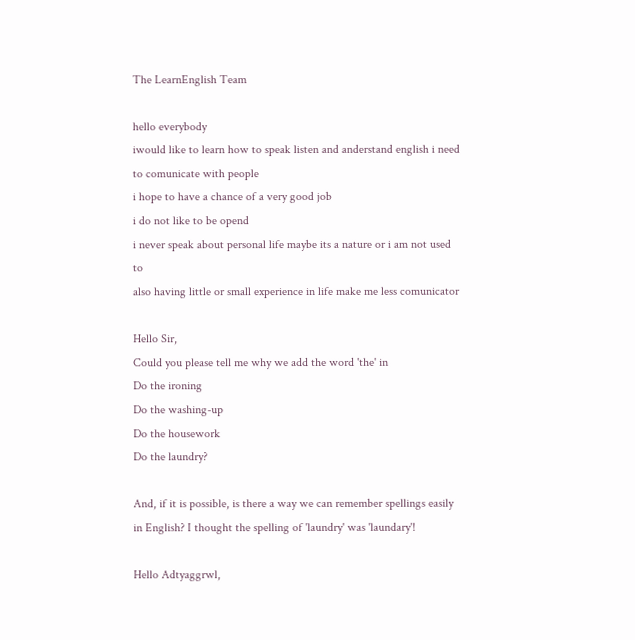The LearnEnglish Team

hello everybody
iwould like to learn how to speak listen and anderstand english i need to comunicate with people
i hope to have a chance of a very good job
i do not like to be opend
i never speak about personal life maybe its a nature or i am not used to
also having little or small experience in life make me less comunicator

Hello Sir,
Could you please tell me why we add the word 'the' in
Do the ironing
Do the washing-up
Do the housework
Do the laundry?

And, if it is possible, is there a way we can remember spellings easily in English? I thought the spelling of 'laundry' was 'laundary'!

Hello Adtyaggrwl,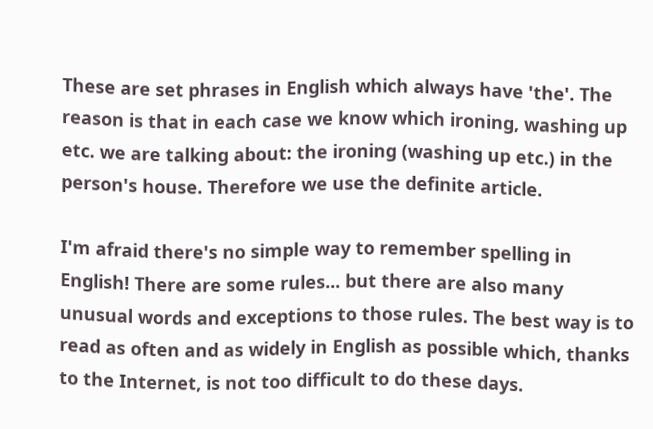These are set phrases in English which always have 'the'. The reason is that in each case we know which ironing, washing up etc. we are talking about: the ironing (washing up etc.) in the person's house. Therefore we use the definite article.

I'm afraid there's no simple way to remember spelling in English! There are some rules... but there are also many unusual words and exceptions to those rules. The best way is to read as often and as widely in English as possible which, thanks to the Internet, is not too difficult to do these days.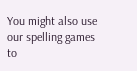You might also use our spelling games to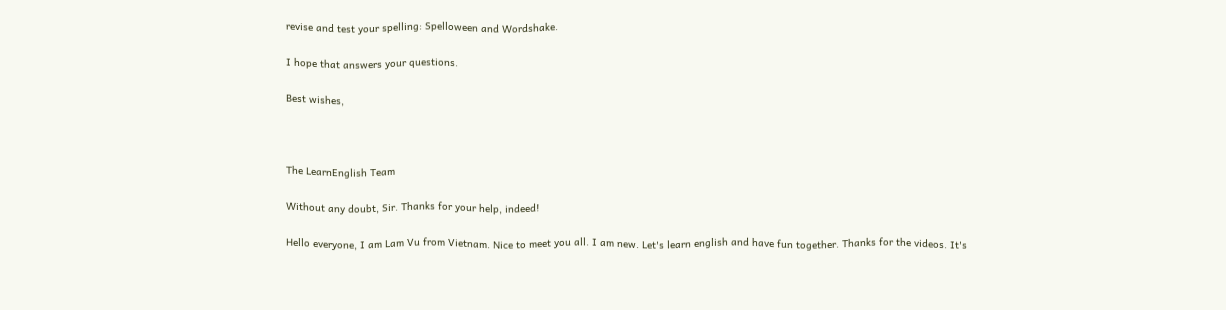revise and test your spelling: Spelloween and Wordshake.

I hope that answers your questions.

Best wishes,



The LearnEnglish Team

Without any doubt, Sir. Thanks for your help, indeed!

Hello everyone, I am Lam Vu from Vietnam. Nice to meet you all. I am new. Let's learn english and have fun together. Thanks for the videos. It's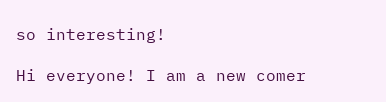so interesting!

Hi everyone! I am a new comer